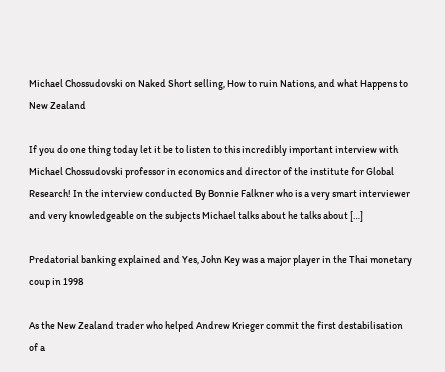Michael Chossudovski on Naked Short selling, How to ruin Nations, and what Happens to New Zealand

If you do one thing today let it be to listen to this incredibly important interview with Michael Chossudovski professor in economics and director of the institute for Global Research! In the interview conducted By Bonnie Falkner who is a very smart interviewer and very knowledgeable on the subjects Michael talks about he talks about […]

Predatorial banking explained and Yes, John Key was a major player in the Thai monetary coup in 1998

As the New Zealand trader who helped Andrew Krieger commit the first destabilisation of a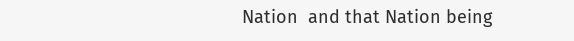Nation  and that Nation being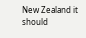New Zealand it should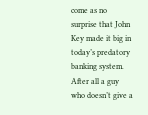come as no surprise that John Key made it big in today’s predatory banking system. After all a guy who doesn’t give a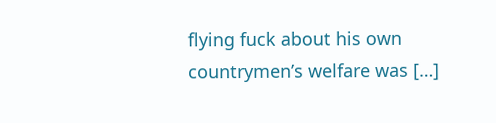flying fuck about his own countrymen’s welfare was […]